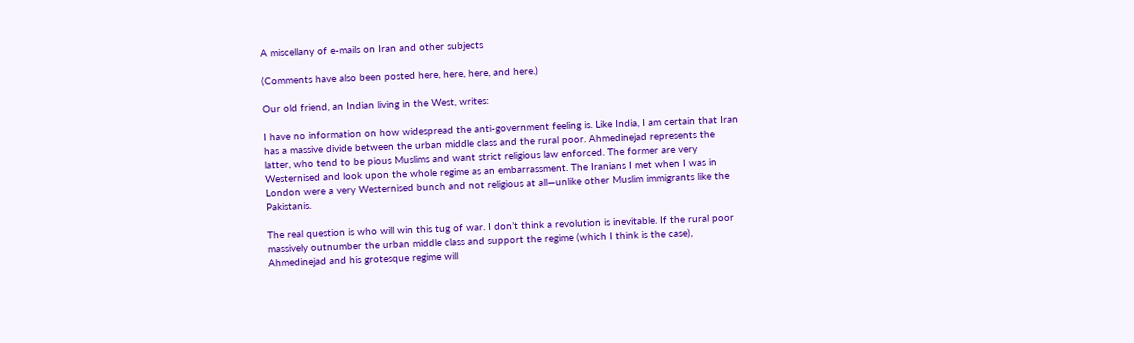A miscellany of e-mails on Iran and other subjects

(Comments have also been posted here, here, here, and here.)

Our old friend, an Indian living in the West, writes:

I have no information on how widespread the anti-government feeling is. Like India, I am certain that Iran has a massive divide between the urban middle class and the rural poor. Ahmedinejad represents the latter, who tend to be pious Muslims and want strict religious law enforced. The former are very Westernised and look upon the whole regime as an embarrassment. The Iranians I met when I was in London were a very Westernised bunch and not religious at all—unlike other Muslim immigrants like the Pakistanis.

The real question is who will win this tug of war. I don’t think a revolution is inevitable. If the rural poor massively outnumber the urban middle class and support the regime (which I think is the case), Ahmedinejad and his grotesque regime will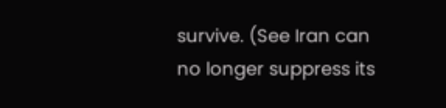survive. (See Iran can no longer suppress its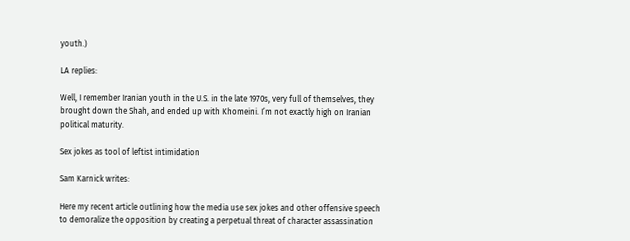youth.)

LA replies:

Well, I remember Iranian youth in the U.S. in the late 1970s, very full of themselves, they brought down the Shah, and ended up with Khomeini. I’m not exactly high on Iranian political maturity.

Sex jokes as tool of leftist intimidation

Sam Karnick writes:

Here my recent article outlining how the media use sex jokes and other offensive speech to demoralize the opposition by creating a perpetual threat of character assassination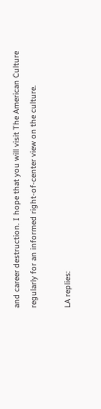and career destruction. I hope that you will visit The American Culture regularly for an informed right-of-center view on the culture.

LA replies: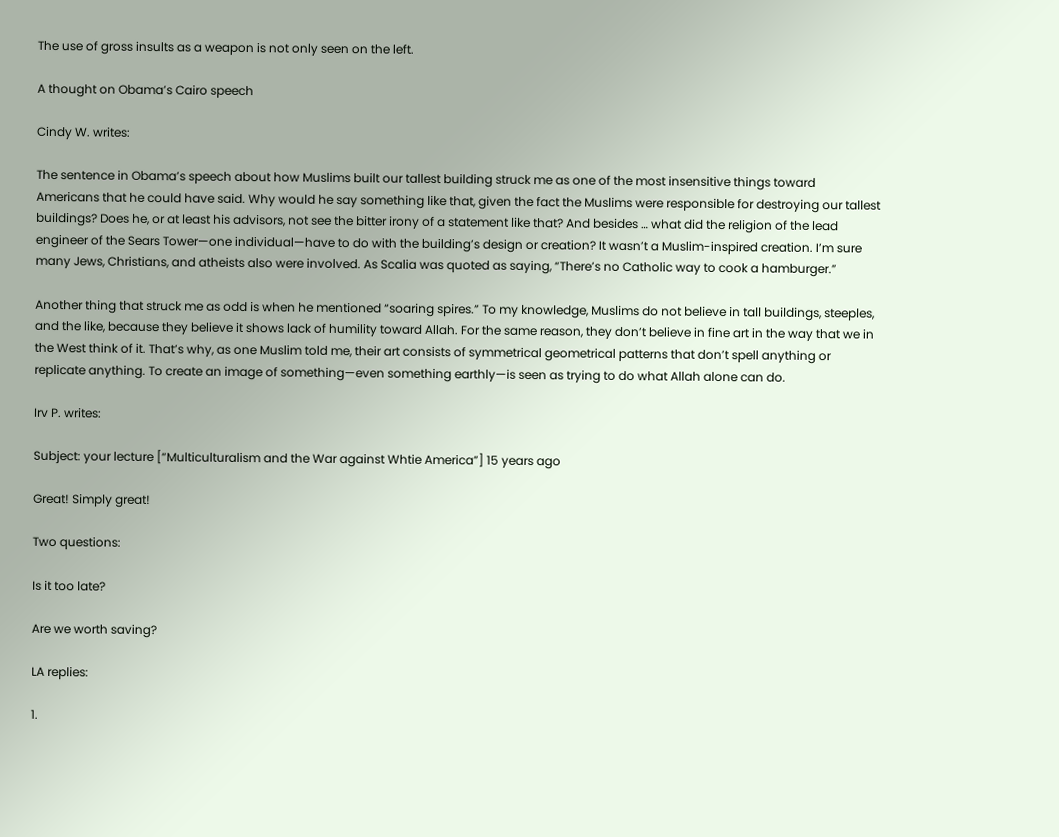The use of gross insults as a weapon is not only seen on the left.

A thought on Obama’s Cairo speech

Cindy W. writes:

The sentence in Obama’s speech about how Muslims built our tallest building struck me as one of the most insensitive things toward Americans that he could have said. Why would he say something like that, given the fact the Muslims were responsible for destroying our tallest buildings? Does he, or at least his advisors, not see the bitter irony of a statement like that? And besides … what did the religion of the lead engineer of the Sears Tower—one individual—have to do with the building’s design or creation? It wasn’t a Muslim-inspired creation. I’m sure many Jews, Christians, and atheists also were involved. As Scalia was quoted as saying, “There’s no Catholic way to cook a hamburger.”

Another thing that struck me as odd is when he mentioned “soaring spires.” To my knowledge, Muslims do not believe in tall buildings, steeples, and the like, because they believe it shows lack of humility toward Allah. For the same reason, they don’t believe in fine art in the way that we in the West think of it. That’s why, as one Muslim told me, their art consists of symmetrical geometrical patterns that don’t spell anything or replicate anything. To create an image of something—even something earthly—is seen as trying to do what Allah alone can do.

Irv P. writes:

Subject: your lecture [“Multiculturalism and the War against Whtie America”] 15 years ago

Great! Simply great!

Two questions:

Is it too late?

Are we worth saving?

LA replies:

1.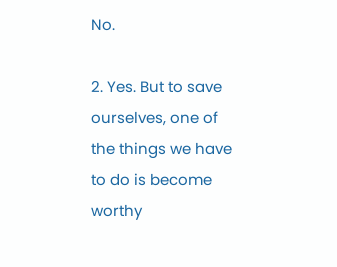No.

2. Yes. But to save ourselves, one of the things we have to do is become worthy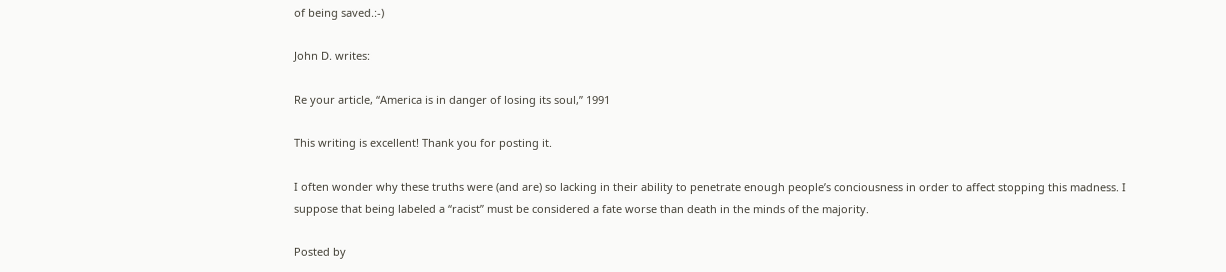of being saved.:-)

John D. writes:

Re your article, “America is in danger of losing its soul,” 1991

This writing is excellent! Thank you for posting it.

I often wonder why these truths were (and are) so lacking in their ability to penetrate enough people’s conciousness in order to affect stopping this madness. I suppose that being labeled a “racist” must be considered a fate worse than death in the minds of the majority.

Posted by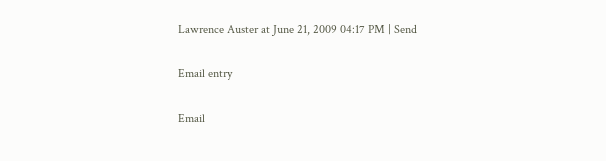Lawrence Auster at June 21, 2009 04:17 PM | Send

Email entry

Email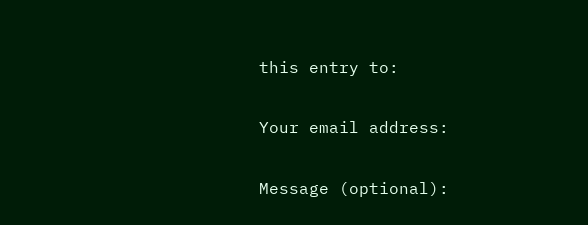this entry to:

Your email address:

Message (optional):